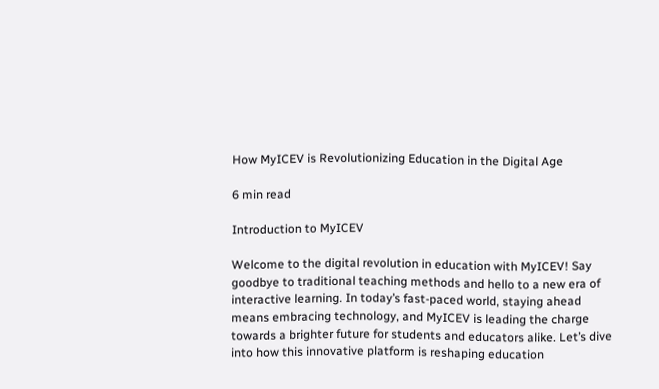How MyICEV is Revolutionizing Education in the Digital Age

6 min read

Introduction to MyICEV

Welcome to the digital revolution in education with MyICEV! Say goodbye to traditional teaching methods and hello to a new era of interactive learning. In today’s fast-paced world, staying ahead means embracing technology, and MyICEV is leading the charge towards a brighter future for students and educators alike. Let’s dive into how this innovative platform is reshaping education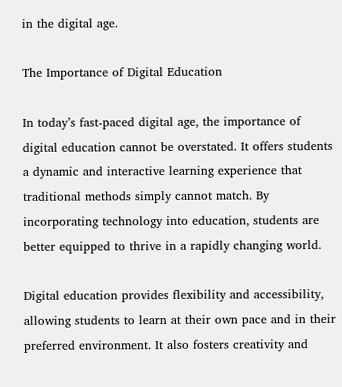in the digital age.

The Importance of Digital Education

In today’s fast-paced digital age, the importance of digital education cannot be overstated. It offers students a dynamic and interactive learning experience that traditional methods simply cannot match. By incorporating technology into education, students are better equipped to thrive in a rapidly changing world.

Digital education provides flexibility and accessibility, allowing students to learn at their own pace and in their preferred environment. It also fosters creativity and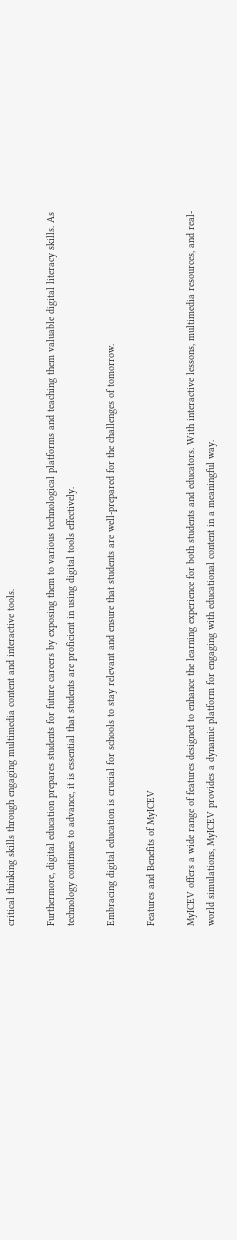critical thinking skills through engaging multimedia content and interactive tools.

Furthermore, digital education prepares students for future careers by exposing them to various technological platforms and teaching them valuable digital literacy skills. As technology continues to advance, it is essential that students are proficient in using digital tools effectively.

Embracing digital education is crucial for schools to stay relevant and ensure that students are well-prepared for the challenges of tomorrow.

Features and Benefits of MyICEV

MyICEV offers a wide range of features designed to enhance the learning experience for both students and educators. With interactive lessons, multimedia resources, and real-world simulations, MyICEV provides a dynamic platform for engaging with educational content in a meaningful way.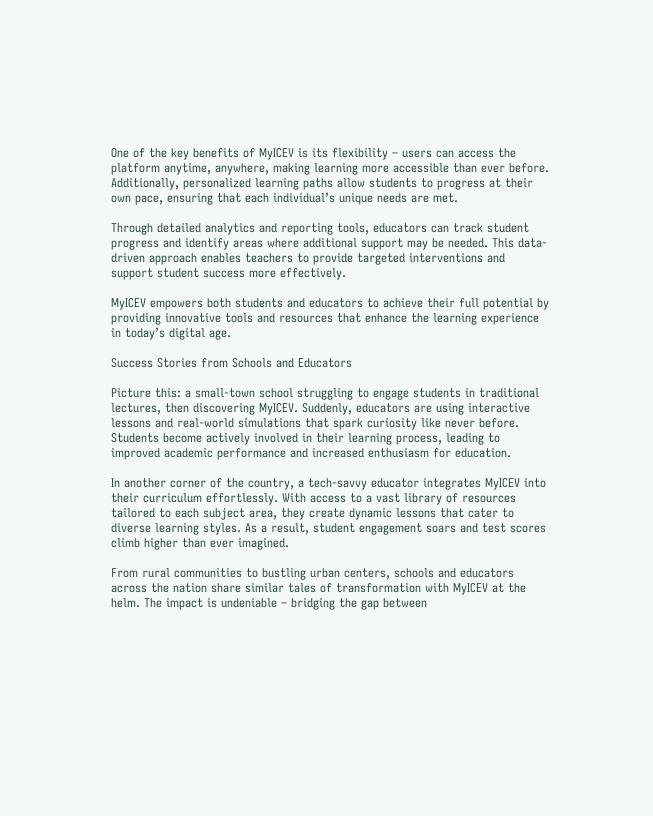One of the key benefits of MyICEV is its flexibility – users can access the platform anytime, anywhere, making learning more accessible than ever before. Additionally, personalized learning paths allow students to progress at their own pace, ensuring that each individual’s unique needs are met.

Through detailed analytics and reporting tools, educators can track student progress and identify areas where additional support may be needed. This data-driven approach enables teachers to provide targeted interventions and support student success more effectively.

MyICEV empowers both students and educators to achieve their full potential by providing innovative tools and resources that enhance the learning experience in today’s digital age.

Success Stories from Schools and Educators

Picture this: a small-town school struggling to engage students in traditional lectures, then discovering MyICEV. Suddenly, educators are using interactive lessons and real-world simulations that spark curiosity like never before. Students become actively involved in their learning process, leading to improved academic performance and increased enthusiasm for education.

In another corner of the country, a tech-savvy educator integrates MyICEV into their curriculum effortlessly. With access to a vast library of resources tailored to each subject area, they create dynamic lessons that cater to diverse learning styles. As a result, student engagement soars and test scores climb higher than ever imagined.

From rural communities to bustling urban centers, schools and educators across the nation share similar tales of transformation with MyICEV at the helm. The impact is undeniable – bridging the gap between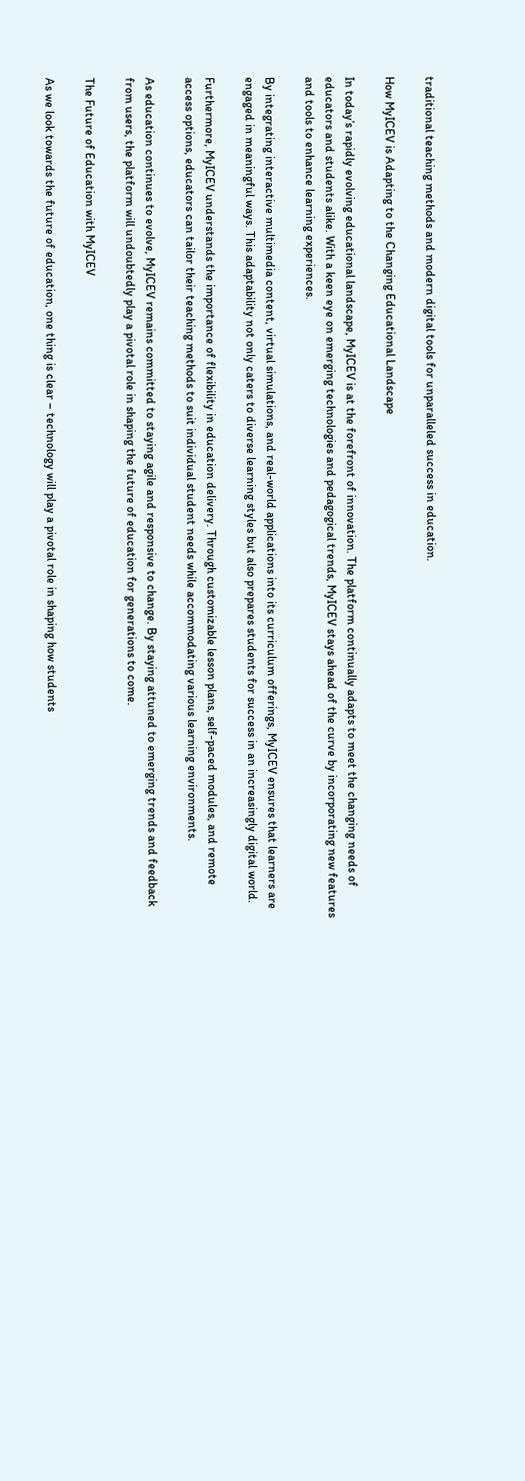traditional teaching methods and modern digital tools for unparalleled success in education.

How MyICEV is Adapting to the Changing Educational Landscape

In today’s rapidly evolving educational landscape, MyICEV is at the forefront of innovation. The platform continually adapts to meet the changing needs of educators and students alike. With a keen eye on emerging technologies and pedagogical trends, MyICEV stays ahead of the curve by incorporating new features and tools to enhance learning experiences.

By integrating interactive multimedia content, virtual simulations, and real-world applications into its curriculum offerings, MyICEV ensures that learners are engaged in meaningful ways. This adaptability not only caters to diverse learning styles but also prepares students for success in an increasingly digital world.

Furthermore, MyICEV understands the importance of flexibility in education delivery. Through customizable lesson plans, self-paced modules, and remote access options, educators can tailor their teaching methods to suit individual student needs while accommodating various learning environments.

As education continues to evolve, MyICEV remains committed to staying agile and responsive to change. By staying attuned to emerging trends and feedback from users, the platform will undoubtedly play a pivotal role in shaping the future of education for generations to come.

The Future of Education with MyICEV

As we look towards the future of education, one thing is clear – technology will play a pivotal role in shaping how students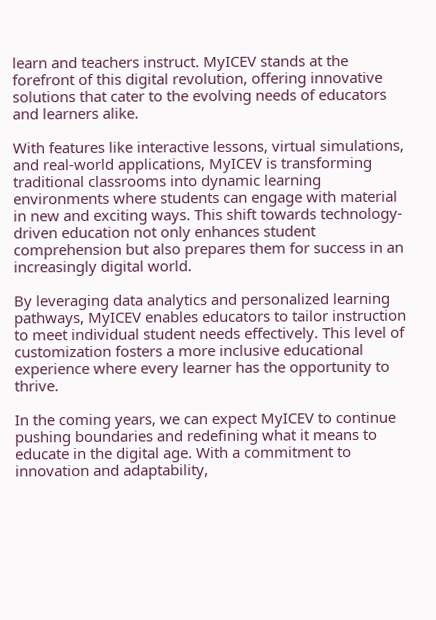learn and teachers instruct. MyICEV stands at the forefront of this digital revolution, offering innovative solutions that cater to the evolving needs of educators and learners alike.

With features like interactive lessons, virtual simulations, and real-world applications, MyICEV is transforming traditional classrooms into dynamic learning environments where students can engage with material in new and exciting ways. This shift towards technology-driven education not only enhances student comprehension but also prepares them for success in an increasingly digital world.

By leveraging data analytics and personalized learning pathways, MyICEV enables educators to tailor instruction to meet individual student needs effectively. This level of customization fosters a more inclusive educational experience where every learner has the opportunity to thrive.

In the coming years, we can expect MyICEV to continue pushing boundaries and redefining what it means to educate in the digital age. With a commitment to innovation and adaptability,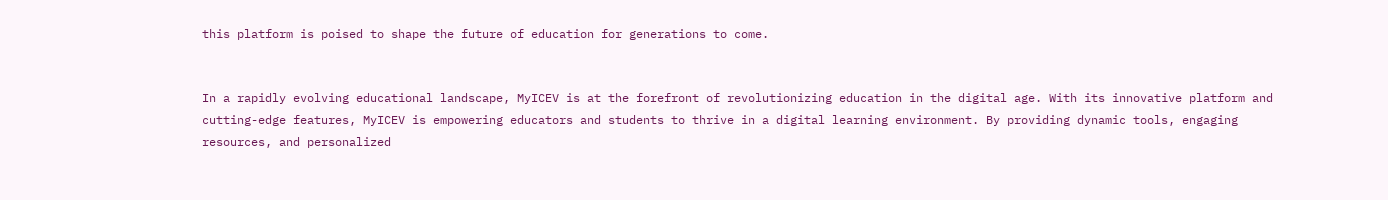this platform is poised to shape the future of education for generations to come.


In a rapidly evolving educational landscape, MyICEV is at the forefront of revolutionizing education in the digital age. With its innovative platform and cutting-edge features, MyICEV is empowering educators and students to thrive in a digital learning environment. By providing dynamic tools, engaging resources, and personalized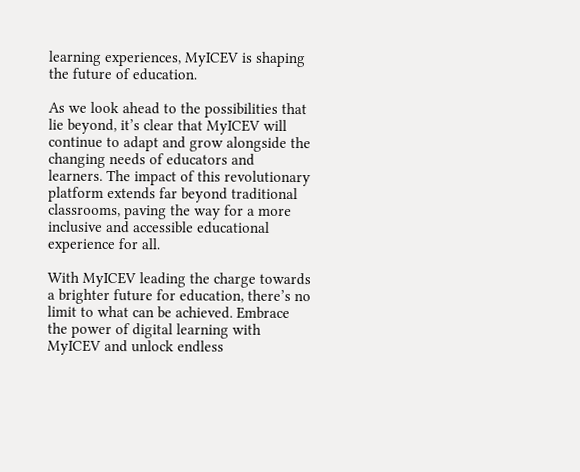learning experiences, MyICEV is shaping the future of education.

As we look ahead to the possibilities that lie beyond, it’s clear that MyICEV will continue to adapt and grow alongside the changing needs of educators and learners. The impact of this revolutionary platform extends far beyond traditional classrooms, paving the way for a more inclusive and accessible educational experience for all.

With MyICEV leading the charge towards a brighter future for education, there’s no limit to what can be achieved. Embrace the power of digital learning with MyICEV and unlock endless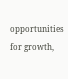opportunities for growth,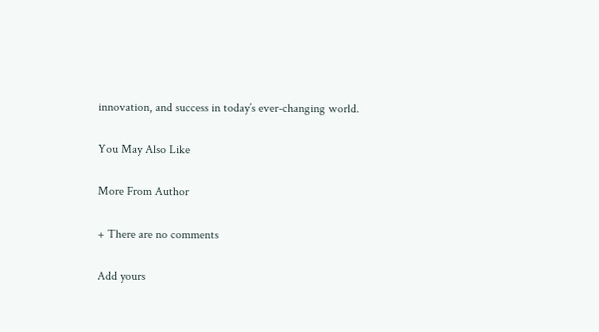innovation, and success in today’s ever-changing world.

You May Also Like

More From Author

+ There are no comments

Add yours